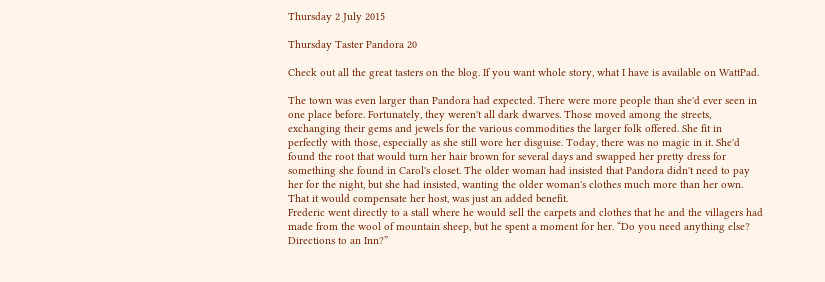Thursday 2 July 2015

Thursday Taster Pandora 20

Check out all the great tasters on the blog. If you want whole story, what I have is available on WattPad.

The town was even larger than Pandora had expected. There were more people than she'd ever seen in one place before. Fortunately, they weren't all dark dwarves. Those moved among the streets, exchanging their gems and jewels for the various commodities the larger folk offered. She fit in perfectly with those, especially as she still wore her disguise. Today, there was no magic in it. She'd found the root that would turn her hair brown for several days and swapped her pretty dress for something she found in Carol's closet. The older woman had insisted that Pandora didn't need to pay her for the night, but she had insisted, wanting the older woman's clothes much more than her own. That it would compensate her host, was just an added benefit.
Frederic went directly to a stall where he would sell the carpets and clothes that he and the villagers had made from the wool of mountain sheep, but he spent a moment for her. “Do you need anything else? Directions to an Inn?”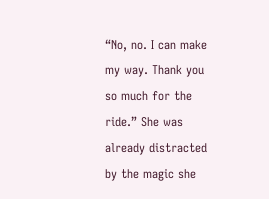“No, no. I can make my way. Thank you so much for the ride.” She was already distracted by the magic she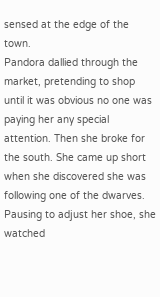sensed at the edge of the town.
Pandora dallied through the market, pretending to shop until it was obvious no one was paying her any special attention. Then she broke for the south. She came up short when she discovered she was following one of the dwarves. Pausing to adjust her shoe, she watched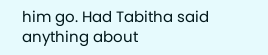him go. Had Tabitha said anything about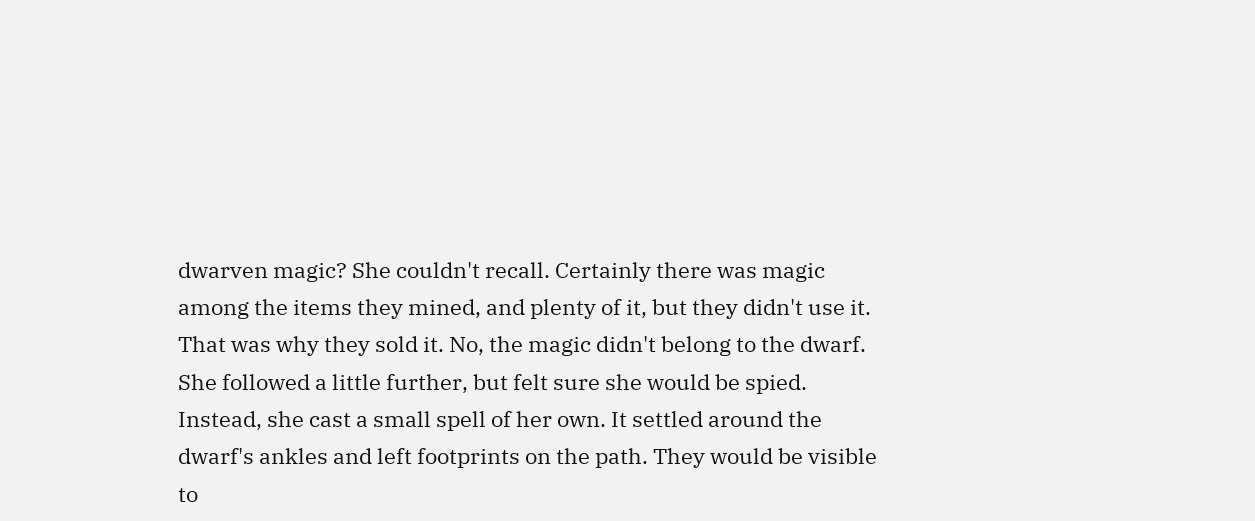dwarven magic? She couldn't recall. Certainly there was magic among the items they mined, and plenty of it, but they didn't use it. That was why they sold it. No, the magic didn't belong to the dwarf.
She followed a little further, but felt sure she would be spied. Instead, she cast a small spell of her own. It settled around the dwarf's ankles and left footprints on the path. They would be visible to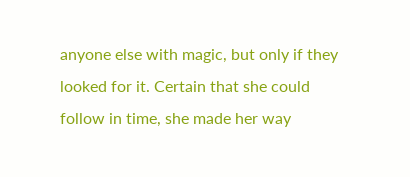anyone else with magic, but only if they looked for it. Certain that she could follow in time, she made her way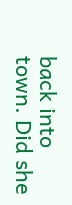back into town. Did she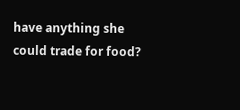have anything she could trade for food?